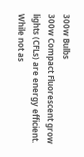300w Bulbs
300w Compact Fluorescent grow lights (CFLs) are energy efficient. While not as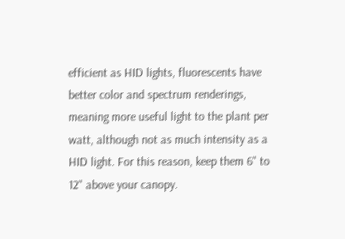efficient as HID lights, fluorescents have better color and spectrum renderings, meaning more useful light to the plant per watt, although not as much intensity as a HID light. For this reason, keep them 6" to 12" above your canopy.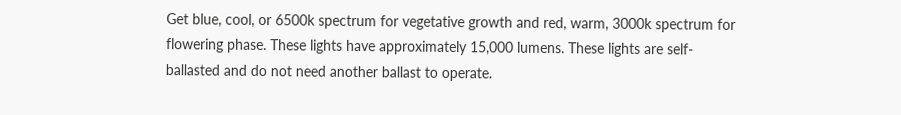Get blue, cool, or 6500k spectrum for vegetative growth and red, warm, 3000k spectrum for flowering phase. These lights have approximately 15,000 lumens. These lights are self-ballasted and do not need another ballast to operate.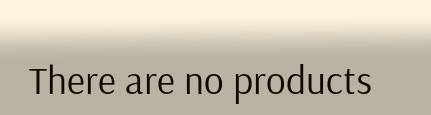There are no products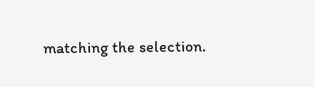matching the selection.